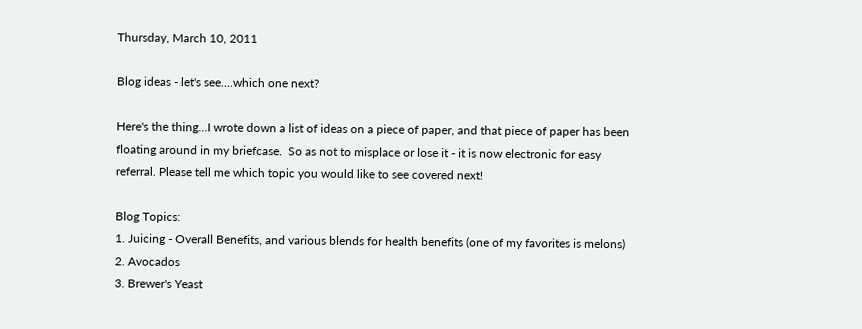Thursday, March 10, 2011

Blog ideas - let's see....which one next?

Here's the thing...I wrote down a list of ideas on a piece of paper, and that piece of paper has been floating around in my briefcase.  So as not to misplace or lose it - it is now electronic for easy referral. Please tell me which topic you would like to see covered next!

Blog Topics:
1. Juicing - Overall Benefits, and various blends for health benefits (one of my favorites is melons)
2. Avocados
3. Brewer's Yeast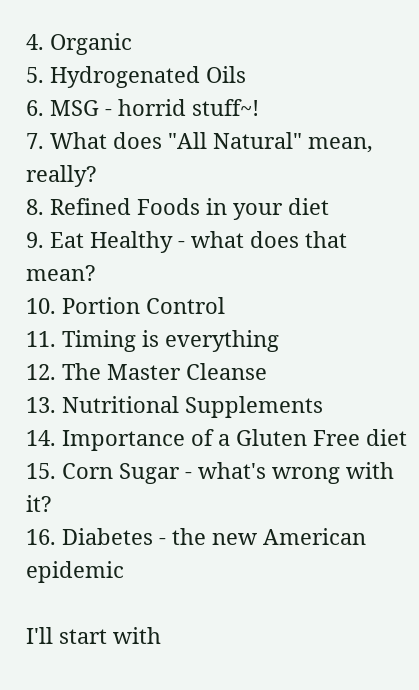4. Organic
5. Hydrogenated Oils
6. MSG - horrid stuff~!
7. What does "All Natural" mean, really?
8. Refined Foods in your diet
9. Eat Healthy - what does that mean?
10. Portion Control
11. Timing is everything
12. The Master Cleanse
13. Nutritional Supplements
14. Importance of a Gluten Free diet
15. Corn Sugar - what's wrong with it?
16. Diabetes - the new American epidemic

I'll start with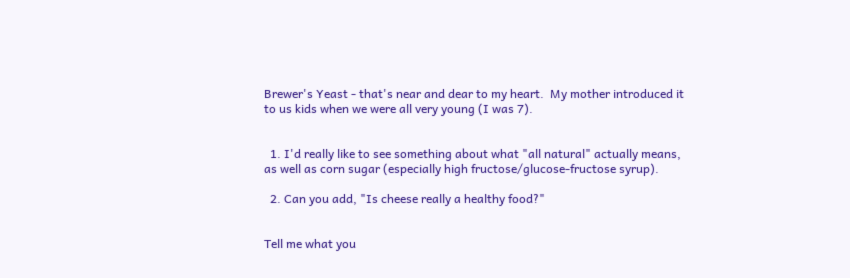Brewer's Yeast - that's near and dear to my heart.  My mother introduced it to us kids when we were all very young (I was 7).


  1. I'd really like to see something about what "all natural" actually means, as well as corn sugar (especially high fructose/glucose-fructose syrup).

  2. Can you add, "Is cheese really a healthy food?"


Tell me what you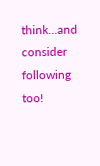think...and consider following too!